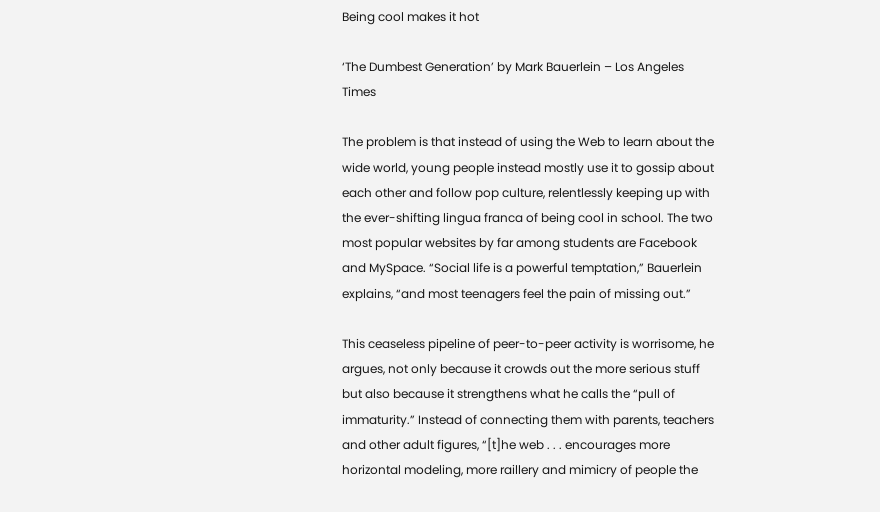Being cool makes it hot

‘The Dumbest Generation’ by Mark Bauerlein – Los Angeles Times

The problem is that instead of using the Web to learn about the wide world, young people instead mostly use it to gossip about each other and follow pop culture, relentlessly keeping up with the ever-shifting lingua franca of being cool in school. The two most popular websites by far among students are Facebook and MySpace. “Social life is a powerful temptation,” Bauerlein explains, “and most teenagers feel the pain of missing out.”

This ceaseless pipeline of peer-to-peer activity is worrisome, he argues, not only because it crowds out the more serious stuff but also because it strengthens what he calls the “pull of immaturity.” Instead of connecting them with parents, teachers and other adult figures, “[t]he web . . . encourages more horizontal modeling, more raillery and mimicry of people the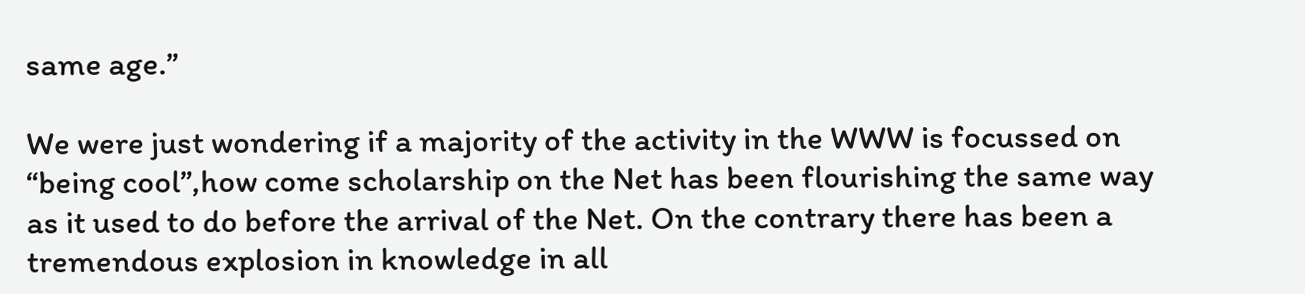same age.”

We were just wondering if a majority of the activity in the WWW is focussed on “being cool”,how come scholarship on the Net has been flourishing the same way as it used to do before the arrival of the Net. On the contrary there has been a tremendous explosion in knowledge in all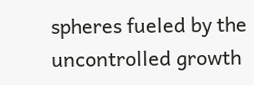spheres fueled by the uncontrolled growth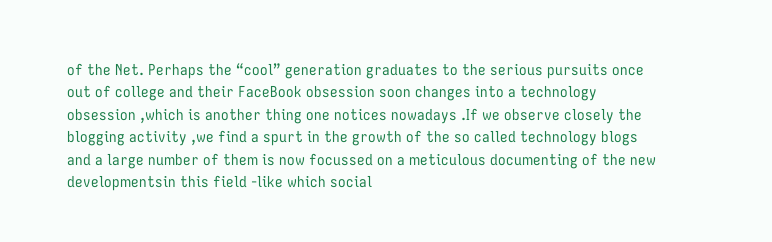of the Net. Perhaps the “cool” generation graduates to the serious pursuits once out of college and their FaceBook obsession soon changes into a technology obsession ,which is another thing one notices nowadays .If we observe closely the blogging activity ,we find a spurt in the growth of the so called technology blogs and a large number of them is now focussed on a meticulous documenting of the new developmentsin this field -like which social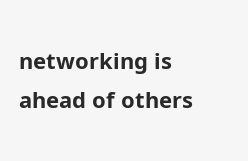networking is ahead of others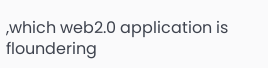,which web2.0 application is floundering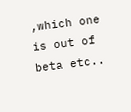,which one is out of beta etc..